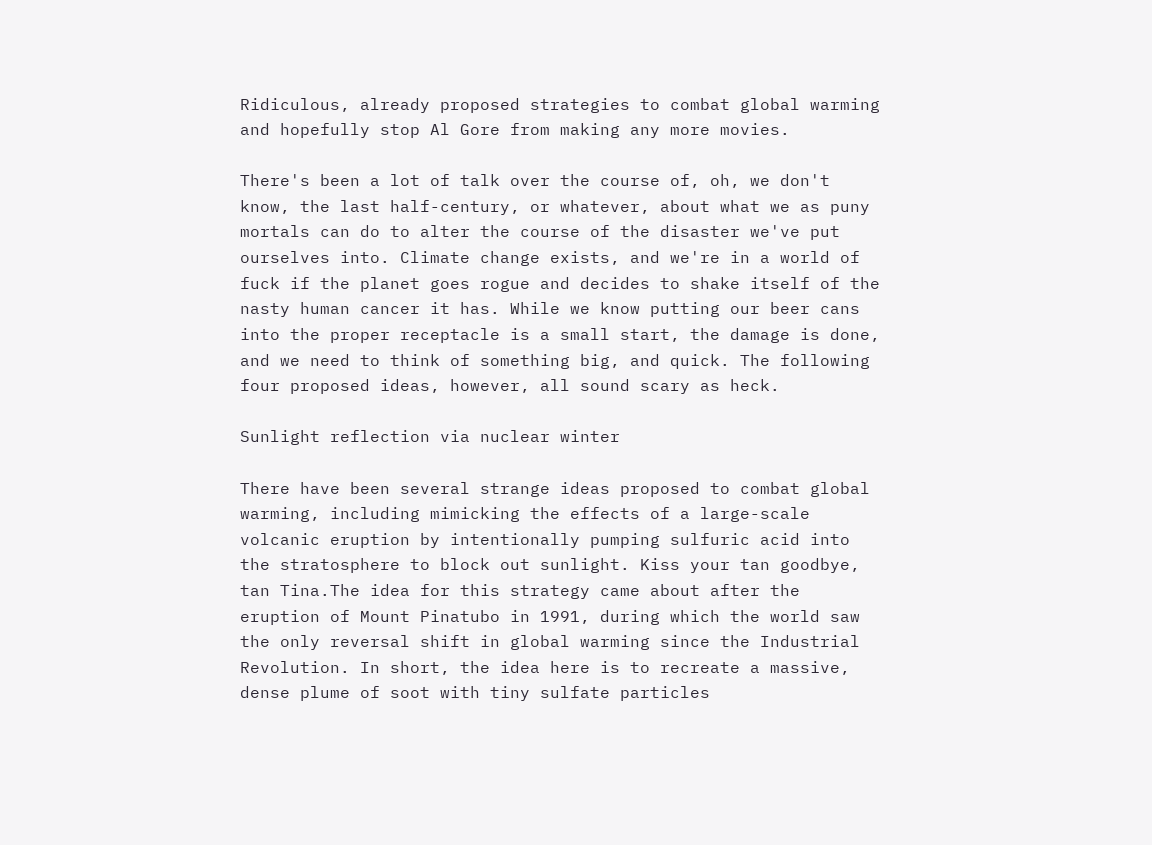Ridiculous, already proposed strategies to combat global warming and hopefully stop Al Gore from making any more movies.

There's been a lot of talk over the course of, oh, we don't know, the last half-century, or whatever, about what we as puny mortals can do to alter the course of the disaster we've put ourselves into. Climate change exists, and we're in a world of fuck if the planet goes rogue and decides to shake itself of the nasty human cancer it has. While we know putting our beer cans into the proper receptacle is a small start, the damage is done, and we need to think of something big, and quick. The following four proposed ideas, however, all sound scary as heck.

Sunlight reflection via nuclear winter

There have been several strange ideas proposed to combat global warming, including mimicking the effects of a large-scale volcanic eruption by intentionally pumping sulfuric acid into the stratosphere to block out sunlight. Kiss your tan goodbye, tan Tina.The idea for this strategy came about after the eruption of Mount Pinatubo in 1991, during which the world saw the only reversal shift in global warming since the Industrial Revolution. In short, the idea here is to recreate a massive, dense plume of soot with tiny sulfate particles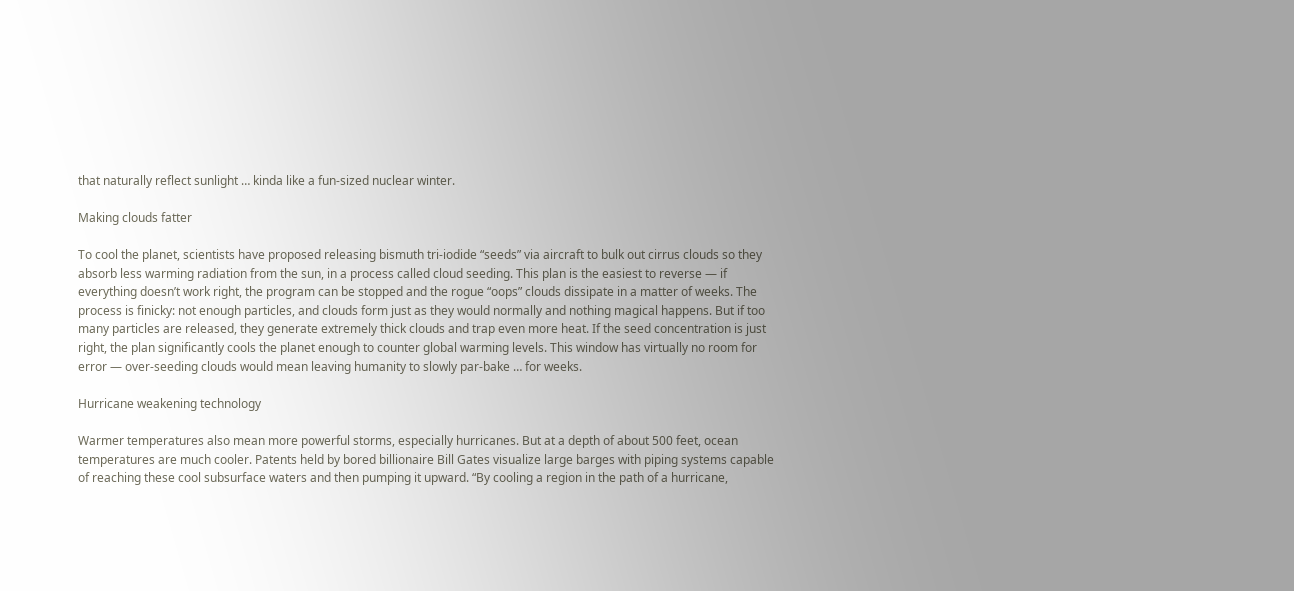that naturally reflect sunlight … kinda like a fun-sized nuclear winter.

Making clouds fatter

To cool the planet, scientists have proposed releasing bismuth tri-iodide “seeds” via aircraft to bulk out cirrus clouds so they absorb less warming radiation from the sun, in a process called cloud seeding. This plan is the easiest to reverse — if everything doesn’t work right, the program can be stopped and the rogue “oops” clouds dissipate in a matter of weeks. The process is finicky: not enough particles, and clouds form just as they would normally and nothing magical happens. But if too many particles are released, they generate extremely thick clouds and trap even more heat. If the seed concentration is just right, the plan significantly cools the planet enough to counter global warming levels. This window has virtually no room for error — over-seeding clouds would mean leaving humanity to slowly par-bake … for weeks.

Hurricane weakening technology

Warmer temperatures also mean more powerful storms, especially hurricanes. But at a depth of about 500 feet, ocean temperatures are much cooler. Patents held by bored billionaire Bill Gates visualize large barges with piping systems capable of reaching these cool subsurface waters and then pumping it upward. “By cooling a region in the path of a hurricane,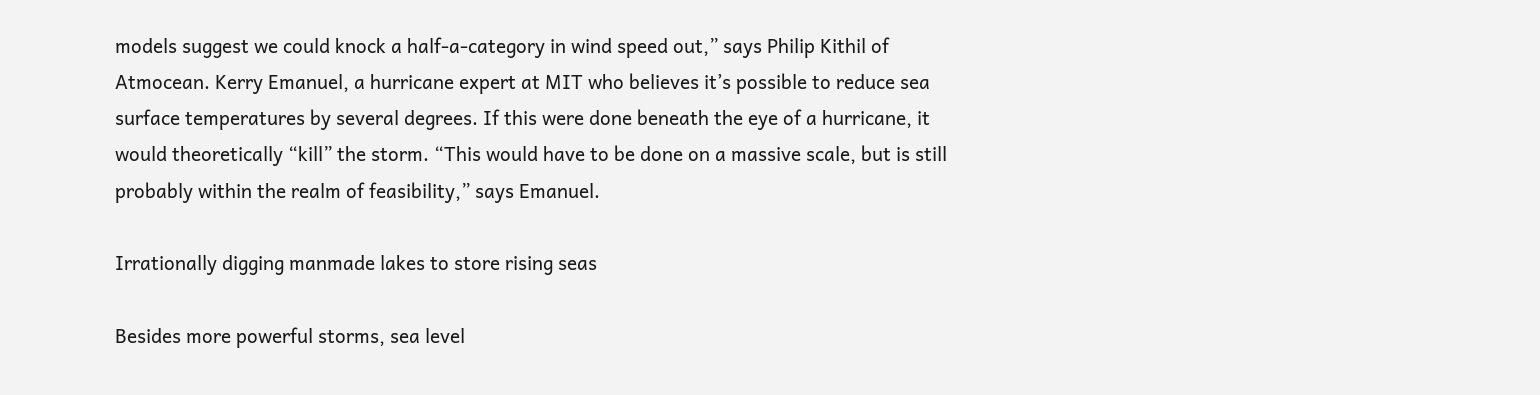models suggest we could knock a half-a-category in wind speed out,” says Philip Kithil of Atmocean. Kerry Emanuel, a hurricane expert at MIT who believes it’s possible to reduce sea surface temperatures by several degrees. If this were done beneath the eye of a hurricane, it would theoretically “kill” the storm. “This would have to be done on a massive scale, but is still probably within the realm of feasibility,” says Emanuel.

Irrationally digging manmade lakes to store rising seas

Besides more powerful storms, sea level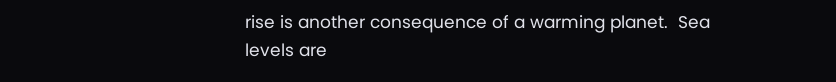rise is another consequence of a warming planet.  Sea levels are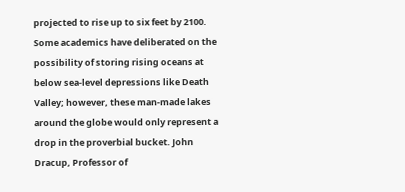projected to rise up to six feet by 2100. Some academics have deliberated on the possibility of storing rising oceans at below sea-level depressions like Death Valley; however, these man-made lakes around the globe would only represent a drop in the proverbial bucket. John Dracup, Professor of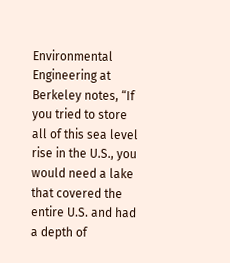Environmental Engineering at Berkeley notes, “If you tried to store all of this sea level rise in the U.S., you would need a lake that covered the entire U.S. and had a depth of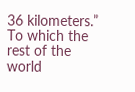36 kilometers.” To which the rest of the world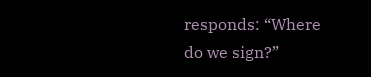responds: “Where do we sign?”